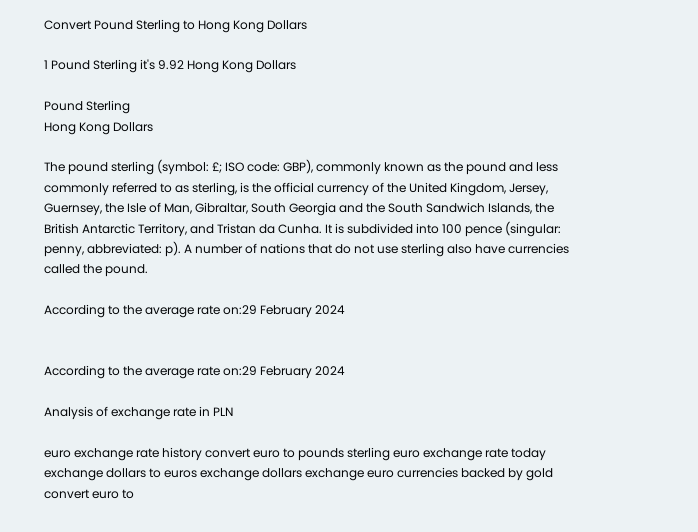Convert Pound Sterling to Hong Kong Dollars

1 Pound Sterling it's 9.92 Hong Kong Dollars

Pound Sterling
Hong Kong Dollars

The pound sterling (symbol: £; ISO code: GBP), commonly known as the pound and less commonly referred to as sterling, is the official currency of the United Kingdom, Jersey, Guernsey, the Isle of Man, Gibraltar, South Georgia and the South Sandwich Islands, the British Antarctic Territory, and Tristan da Cunha. It is subdivided into 100 pence (singular: penny, abbreviated: p). A number of nations that do not use sterling also have currencies called the pound.

According to the average rate on:29 February 2024


According to the average rate on:29 February 2024

Analysis of exchange rate in PLN

euro exchange rate history convert euro to pounds sterling euro exchange rate today exchange dollars to euros exchange dollars exchange euro currencies backed by gold convert euro to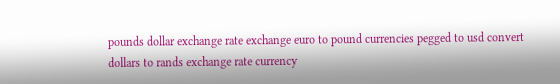pounds dollar exchange rate exchange euro to pound currencies pegged to usd convert dollars to rands exchange rate currency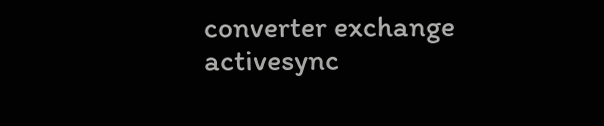converter exchange activesync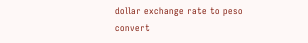dollar exchange rate to peso convert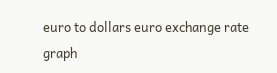euro to dollars euro exchange rate graph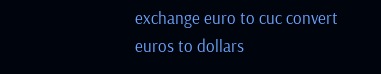exchange euro to cuc convert euros to dollars